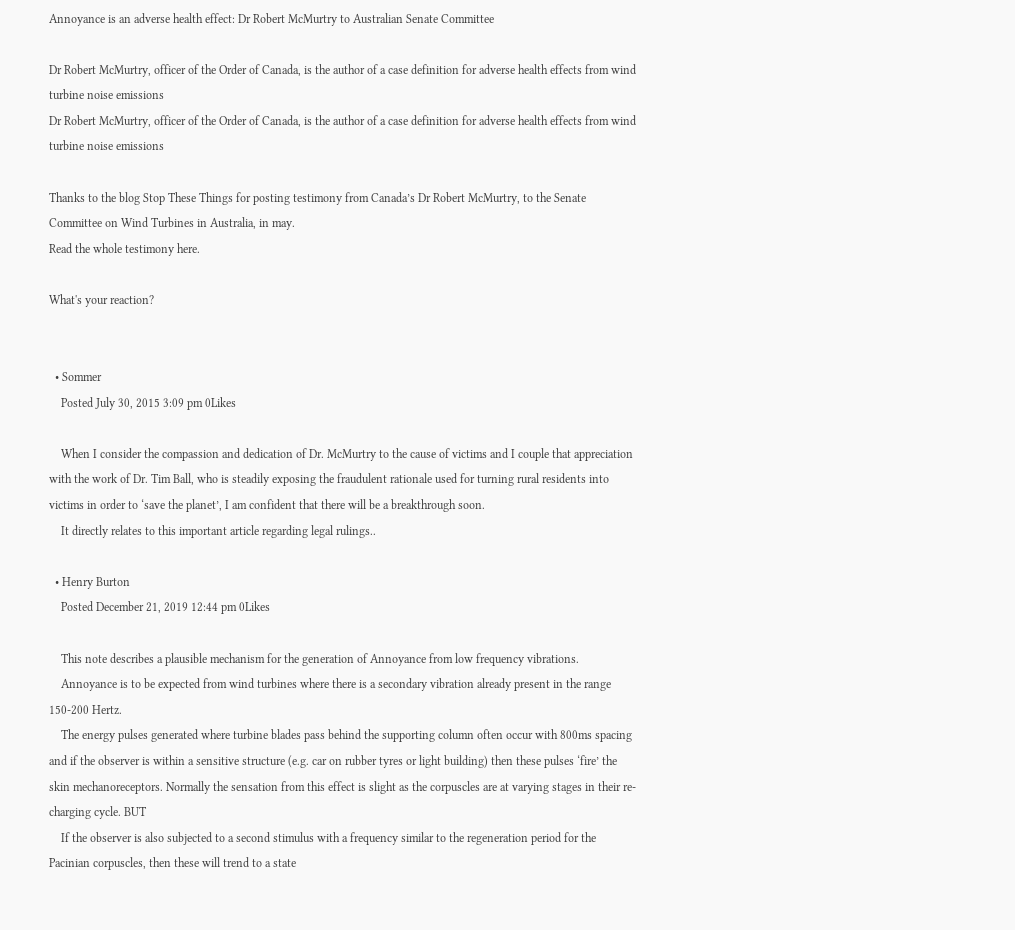Annoyance is an adverse health effect: Dr Robert McMurtry to Australian Senate Committee

Dr Robert McMurtry, officer of the Order of Canada, is the author of a case definition for adverse health effects from wind turbine noise emissions
Dr Robert McMurtry, officer of the Order of Canada, is the author of a case definition for adverse health effects from wind turbine noise emissions

Thanks to the blog Stop These Things for posting testimony from Canada’s Dr Robert McMurtry, to the Senate Committee on Wind Turbines in Australia, in may.
Read the whole testimony here.

What's your reaction?


  • Sommer
    Posted July 30, 2015 3:09 pm 0Likes

    When I consider the compassion and dedication of Dr. McMurtry to the cause of victims and I couple that appreciation with the work of Dr. Tim Ball, who is steadily exposing the fraudulent rationale used for turning rural residents into victims in order to ‘save the planet’, I am confident that there will be a breakthrough soon.
    It directly relates to this important article regarding legal rulings..

  • Henry Burton
    Posted December 21, 2019 12:44 pm 0Likes

    This note describes a plausible mechanism for the generation of Annoyance from low frequency vibrations.
    Annoyance is to be expected from wind turbines where there is a secondary vibration already present in the range 150-200 Hertz.
    The energy pulses generated where turbine blades pass behind the supporting column often occur with 800ms spacing and if the observer is within a sensitive structure (e.g. car on rubber tyres or light building) then these pulses ‘fire’ the skin mechanoreceptors. Normally the sensation from this effect is slight as the corpuscles are at varying stages in their re-charging cycle. BUT
    If the observer is also subjected to a second stimulus with a frequency similar to the regeneration period for the Pacinian corpuscles, then these will trend to a state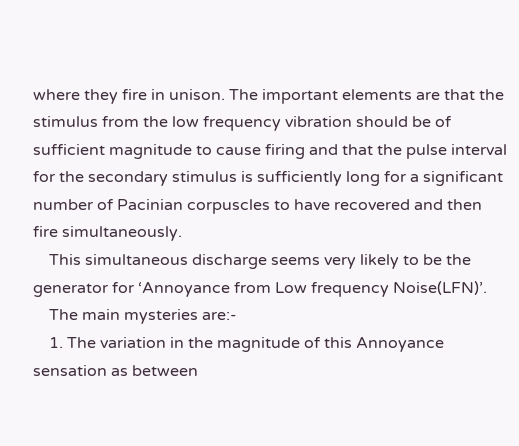where they fire in unison. The important elements are that the stimulus from the low frequency vibration should be of sufficient magnitude to cause firing and that the pulse interval for the secondary stimulus is sufficiently long for a significant number of Pacinian corpuscles to have recovered and then fire simultaneously.
    This simultaneous discharge seems very likely to be the generator for ‘Annoyance from Low frequency Noise(LFN)’.
    The main mysteries are:-
    1. The variation in the magnitude of this Annoyance sensation as between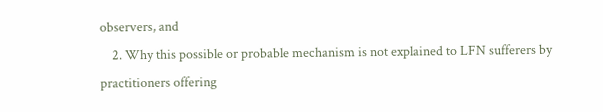observers, and
    2. Why this possible or probable mechanism is not explained to LFN sufferers by practitioners offering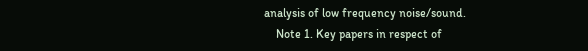analysis of low frequency noise/sound.
    Note 1. Key papers in respect of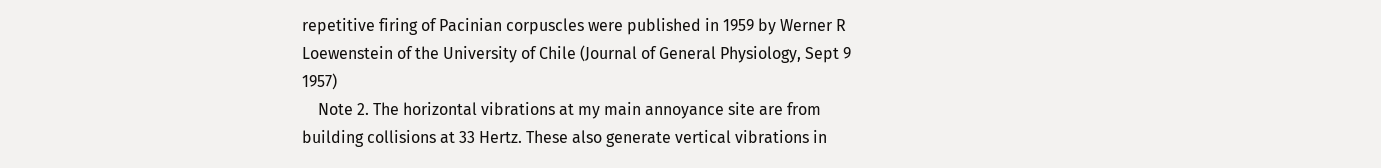repetitive firing of Pacinian corpuscles were published in 1959 by Werner R Loewenstein of the University of Chile (Journal of General Physiology, Sept 9 1957)
    Note 2. The horizontal vibrations at my main annoyance site are from building collisions at 33 Hertz. These also generate vertical vibrations in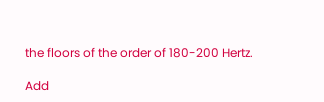the floors of the order of 180-200 Hertz.

Add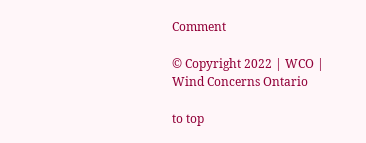Comment

© Copyright 2022 | WCO | Wind Concerns Ontario

to top